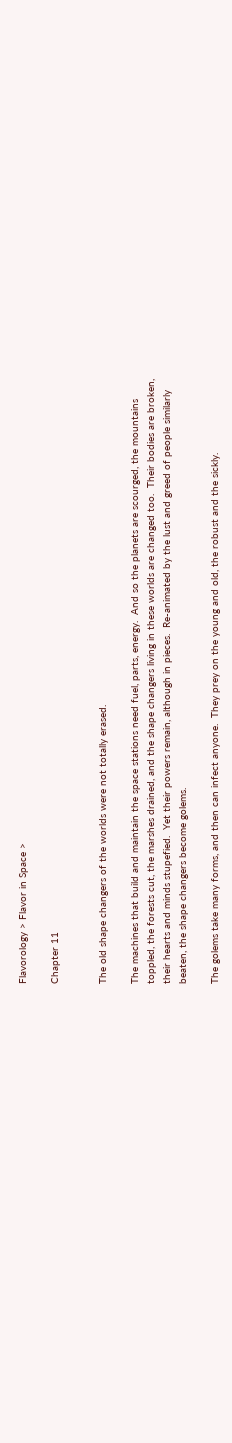Flavorology > Flavor in Space >

Chapter 11


The old shape changers of the worlds were not totally erased.

The machines that build and maintain the space stations need fuel, parts, energy.  And so the planets are scourged, the mountains toppled, the forests cut, the marshes drained, and the shape changers living in these worlds are changed too.  Their bodies are broken, their hearts and minds stupefied.  Yet their powers remain, although in pieces.  Re-animated by the lust and greed of people similarly beaten, the shape changers become golems.

The golems take many forms, and then can infect anyone.  They prey on the young and old, the robust and the sickly.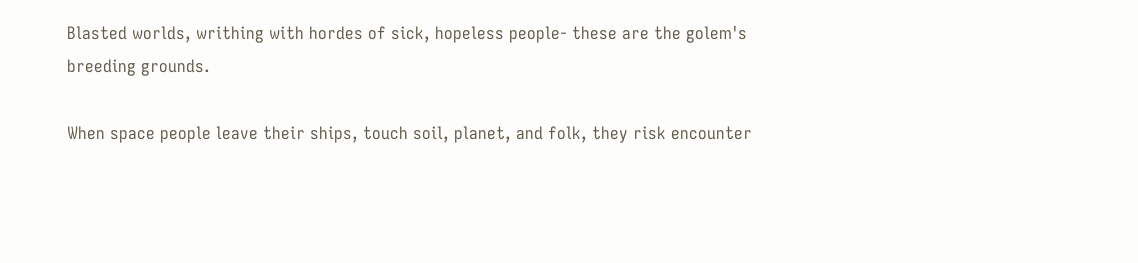Blasted worlds, writhing with hordes of sick, hopeless people- these are the golem's breeding grounds.

When space people leave their ships, touch soil, planet, and folk, they risk encounter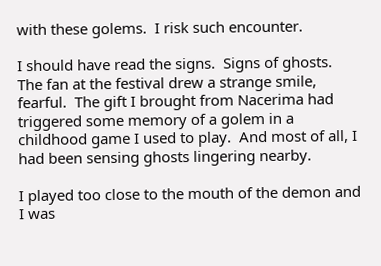with these golems.  I risk such encounter.

I should have read the signs.  Signs of ghosts.  The fan at the festival drew a strange smile, fearful.  The gift I brought from Nacerima had triggered some memory of a golem in a childhood game I used to play.  And most of all, I had been sensing ghosts lingering nearby.

I played too close to the mouth of the demon and I was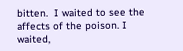bitten.  I waited to see the affects of the poison. I waited,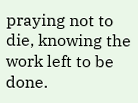praying not to die, knowing the work left to be done.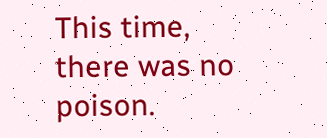This time, there was no poison.